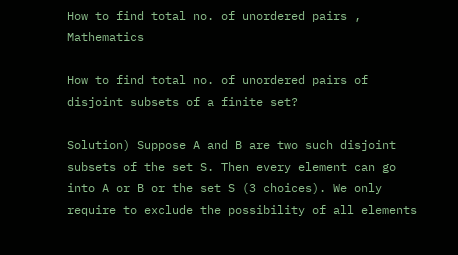How to find total no. of unordered pairs , Mathematics

How to find total no. of unordered pairs of disjoint subsets of a finite set?

Solution) Suppose A and B are two such disjoint subsets of the set S. Then every element can go into A or B or the set S (3 choices). We only require to exclude the possibility of all elements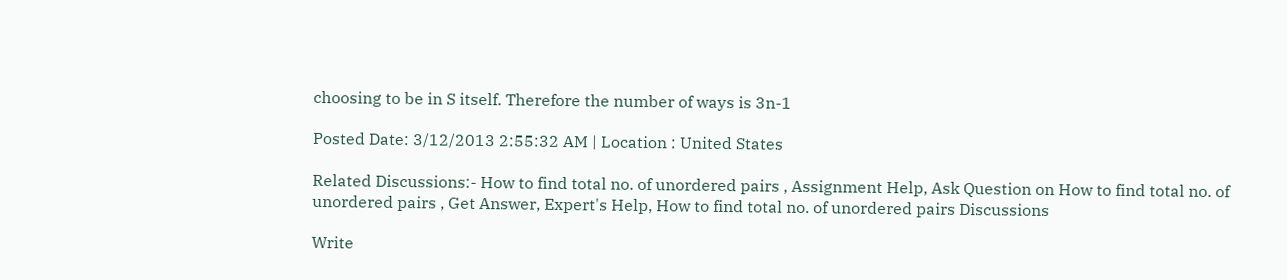choosing to be in S itself. Therefore the number of ways is 3n-1

Posted Date: 3/12/2013 2:55:32 AM | Location : United States

Related Discussions:- How to find total no. of unordered pairs , Assignment Help, Ask Question on How to find total no. of unordered pairs , Get Answer, Expert's Help, How to find total no. of unordered pairs Discussions

Write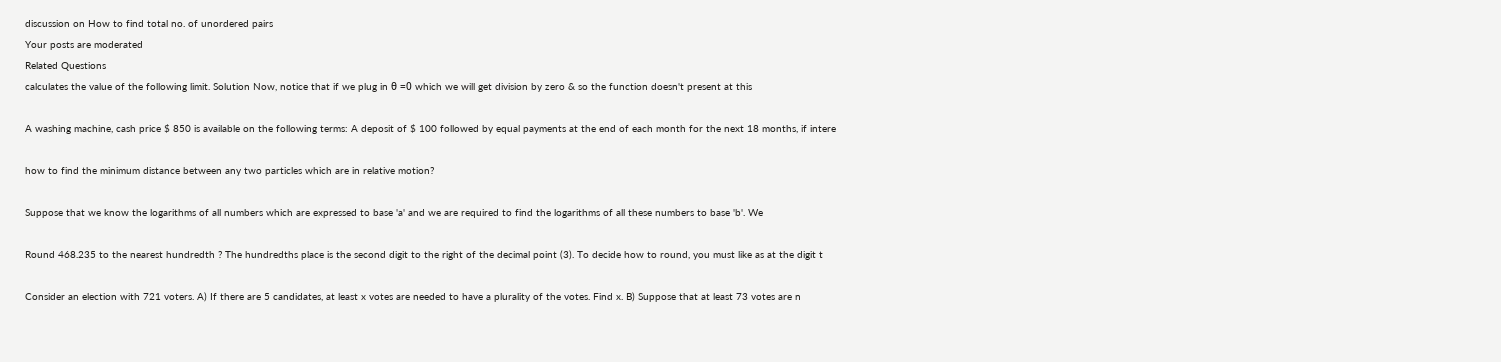discussion on How to find total no. of unordered pairs
Your posts are moderated
Related Questions
calculates the value of the following limit. Solution Now, notice that if we plug in θ =0 which we will get division by zero & so the function doesn't present at this

A washing machine, cash price $ 850 is available on the following terms: A deposit of $ 100 followed by equal payments at the end of each month for the next 18 months, if intere

how to find the minimum distance between any two particles which are in relative motion?

Suppose that we know the logarithms of all numbers which are expressed to base 'a' and we are required to find the logarithms of all these numbers to base 'b'. We

Round 468.235 to the nearest hundredth ? The hundredths place is the second digit to the right of the decimal point (3). To decide how to round, you must like as at the digit t

Consider an election with 721 voters. A) If there are 5 candidates, at least x votes are needed to have a plurality of the votes. Find x. B) Suppose that at least 73 votes are n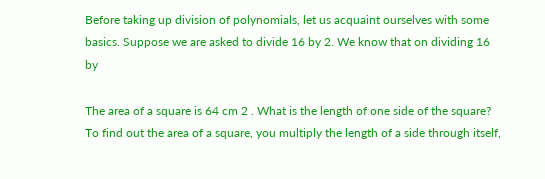Before taking up division of polynomials, let us acquaint ourselves with some basics. Suppose we are asked to divide 16 by 2. We know that on dividing 16 by

The area of a square is 64 cm 2 . What is the length of one side of the square? To find out the area of a square, you multiply the length of a side through itself,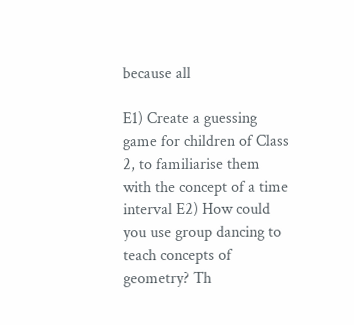because all

E1) Create a guessing game for children of Class 2, to familiarise them with the concept of a time interval E2) How could you use group dancing to teach concepts of geometry? Th